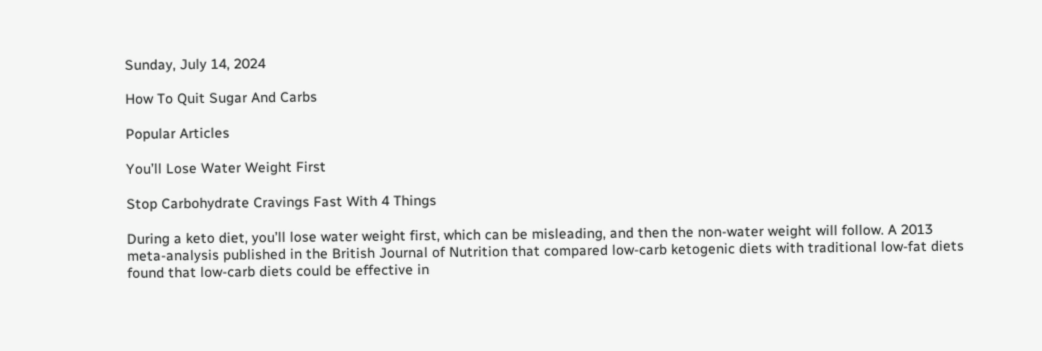Sunday, July 14, 2024

How To Quit Sugar And Carbs

Popular Articles

You’ll Lose Water Weight First

Stop Carbohydrate Cravings Fast With 4 Things

During a keto diet, you’ll lose water weight first, which can be misleading, and then the non-water weight will follow. A 2013 meta-analysis published in the British Journal of Nutrition that compared low-carb ketogenic diets with traditional low-fat diets found that low-carb diets could be effective in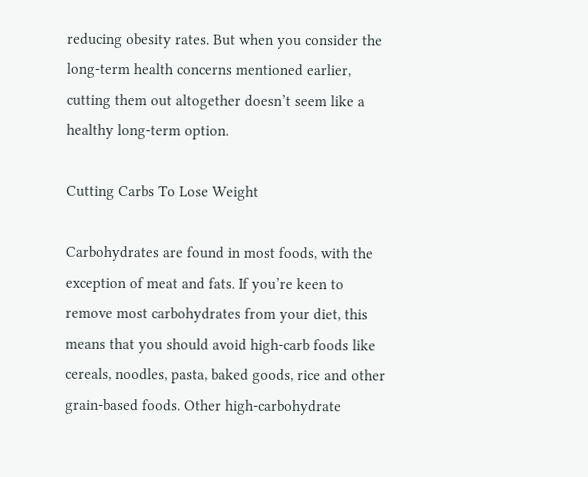reducing obesity rates. But when you consider the long-term health concerns mentioned earlier, cutting them out altogether doesn’t seem like a healthy long-term option.

Cutting Carbs To Lose Weight

Carbohydrates are found in most foods, with the exception of meat and fats. If you’re keen to remove most carbohydrates from your diet, this means that you should avoid high-carb foods like cereals, noodles, pasta, baked goods, rice and other grain-based foods. Other high-carbohydrate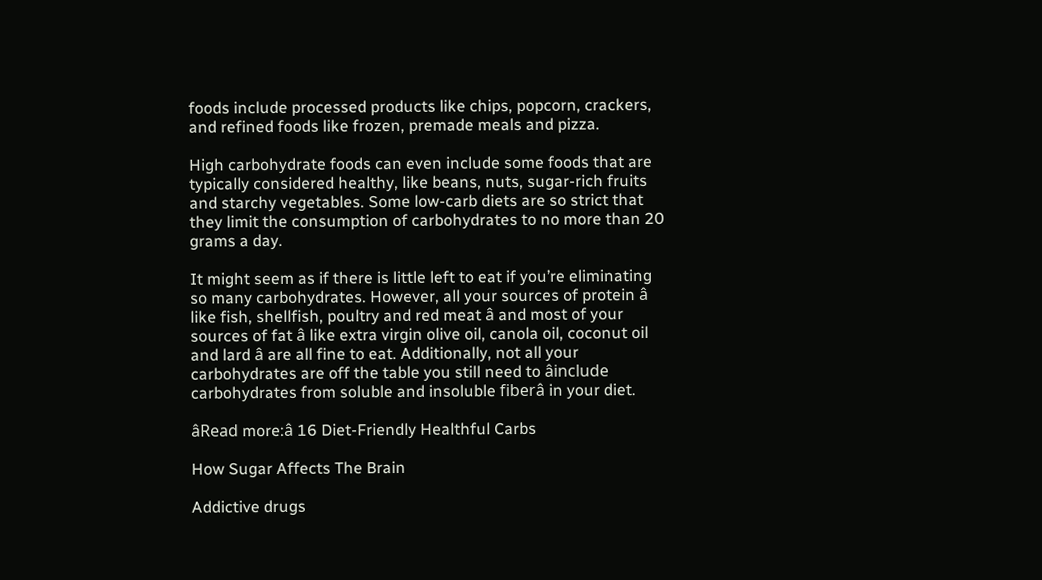foods include processed products like chips, popcorn, crackers, and refined foods like frozen, premade meals and pizza.

High carbohydrate foods can even include some foods that are typically considered healthy, like beans, nuts, sugar-rich fruits and starchy vegetables. Some low-carb diets are so strict that they limit the consumption of carbohydrates to no more than 20 grams a day.

It might seem as if there is little left to eat if you’re eliminating so many carbohydrates. However, all your sources of protein â like fish, shellfish, poultry and red meat â and most of your sources of fat â like extra virgin olive oil, canola oil, coconut oil and lard â are all fine to eat. Additionally, not all your carbohydrates are off the table you still need to âinclude carbohydrates from soluble and insoluble fiberâ in your diet.

âRead more:â 16 Diet-Friendly Healthful Carbs

How Sugar Affects The Brain

Addictive drugs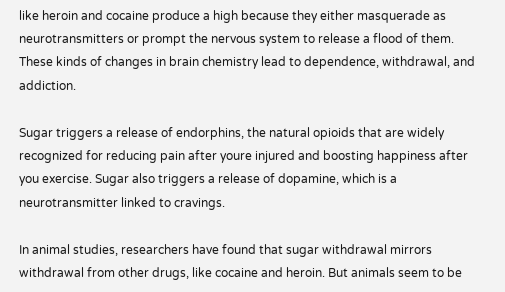like heroin and cocaine produce a high because they either masquerade as neurotransmitters or prompt the nervous system to release a flood of them. These kinds of changes in brain chemistry lead to dependence, withdrawal, and addiction.

Sugar triggers a release of endorphins, the natural opioids that are widely recognized for reducing pain after youre injured and boosting happiness after you exercise. Sugar also triggers a release of dopamine, which is a neurotransmitter linked to cravings.

In animal studies, researchers have found that sugar withdrawal mirrors withdrawal from other drugs, like cocaine and heroin. But animals seem to be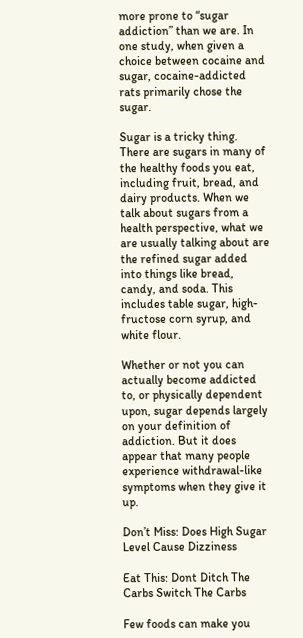more prone to “sugar addiction” than we are. In one study, when given a choice between cocaine and sugar, cocaine-addicted rats primarily chose the sugar.

Sugar is a tricky thing. There are sugars in many of the healthy foods you eat, including fruit, bread, and dairy products. When we talk about sugars from a health perspective, what we are usually talking about are the refined sugar added into things like bread, candy, and soda. This includes table sugar, high-fructose corn syrup, and white flour.

Whether or not you can actually become addicted to, or physically dependent upon, sugar depends largely on your definition of addiction. But it does appear that many people experience withdrawal-like symptoms when they give it up.

Don’t Miss: Does High Sugar Level Cause Dizziness

Eat This: Dont Ditch The Carbs Switch The Carbs

Few foods can make you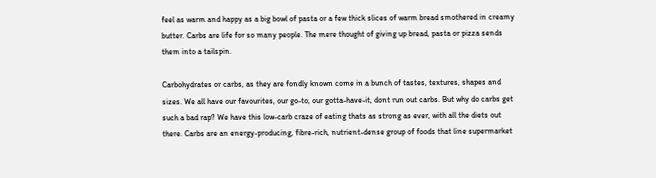feel as warm and happy as a big bowl of pasta or a few thick slices of warm bread smothered in creamy butter. Carbs are life for so many people. The mere thought of giving up bread, pasta or pizza sends them into a tailspin.

Carbohydrates or carbs, as they are fondly known come in a bunch of tastes, textures, shapes and sizes. We all have our favourites, our go-to, our gotta-have-it, dont run out carbs. But why do carbs get such a bad rap? We have this low-carb craze of eating thats as strong as ever, with all the diets out there. Carbs are an energy-producing, fibre-rich, nutrient-dense group of foods that line supermarket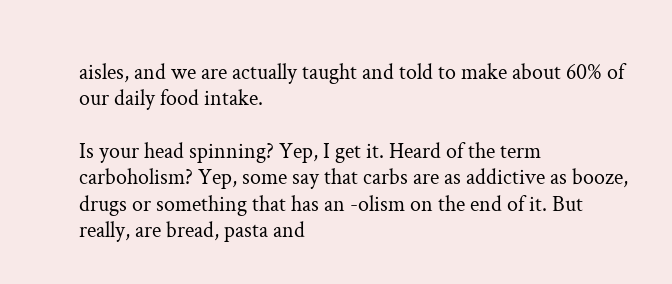aisles, and we are actually taught and told to make about 60% of our daily food intake.

Is your head spinning? Yep, I get it. Heard of the term carboholism? Yep, some say that carbs are as addictive as booze, drugs or something that has an -olism on the end of it. But really, are bread, pasta and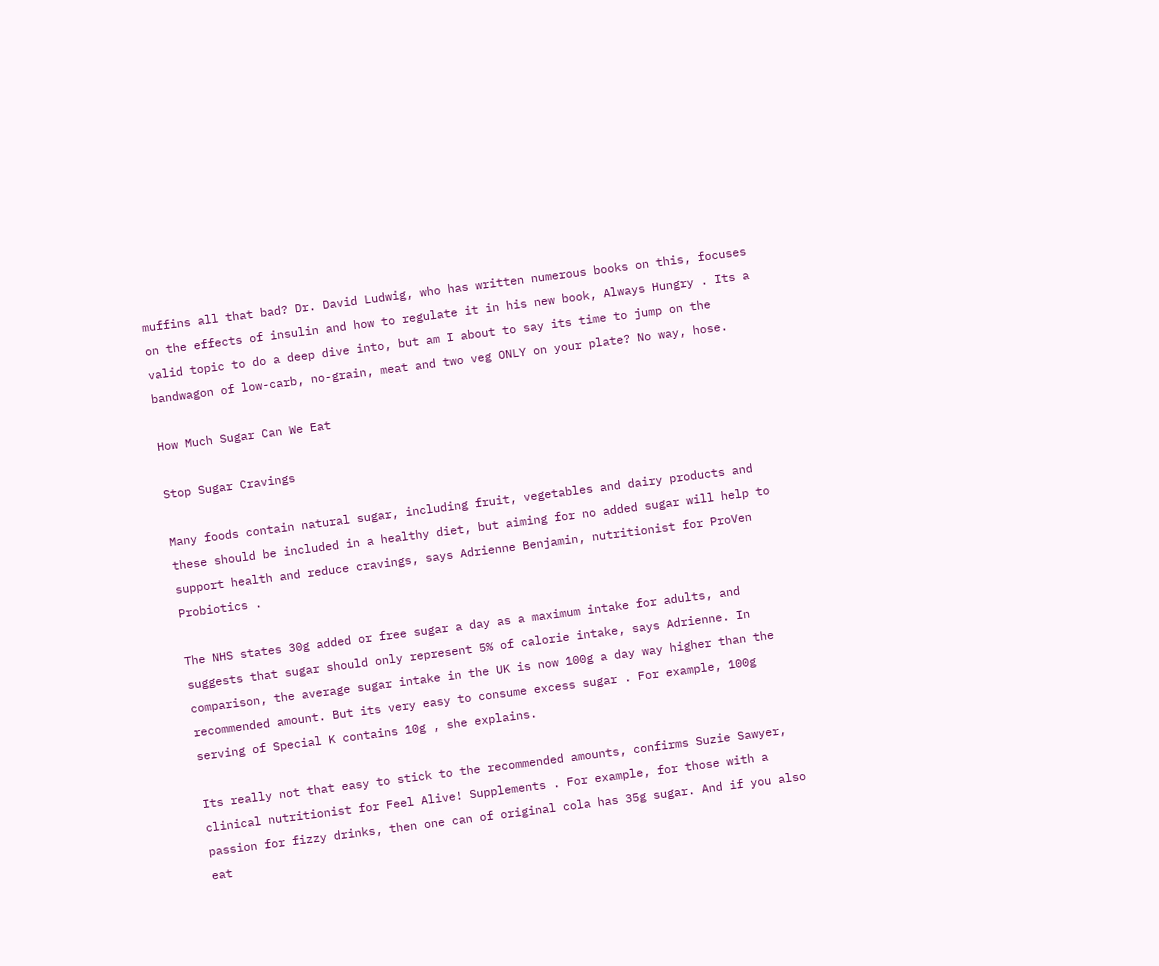muffins all that bad? Dr. David Ludwig, who has written numerous books on this, focuses on the effects of insulin and how to regulate it in his new book, Always Hungry . Its a valid topic to do a deep dive into, but am I about to say its time to jump on the bandwagon of low-carb, no-grain, meat and two veg ONLY on your plate? No way, hose.

How Much Sugar Can We Eat

Stop Sugar Cravings

Many foods contain natural sugar, including fruit, vegetables and dairy products and these should be included in a healthy diet, but aiming for no added sugar will help to support health and reduce cravings, says Adrienne Benjamin, nutritionist for ProVen Probiotics .

The NHS states 30g added or free sugar a day as a maximum intake for adults, and suggests that sugar should only represent 5% of calorie intake, says Adrienne. In comparison, the average sugar intake in the UK is now 100g a day way higher than the recommended amount. But its very easy to consume excess sugar . For example, 100g serving of Special K contains 10g , she explains.

Its really not that easy to stick to the recommended amounts, confirms Suzie Sawyer, clinical nutritionist for Feel Alive! Supplements . For example, for those with a passion for fizzy drinks, then one can of original cola has 35g sugar. And if you also eat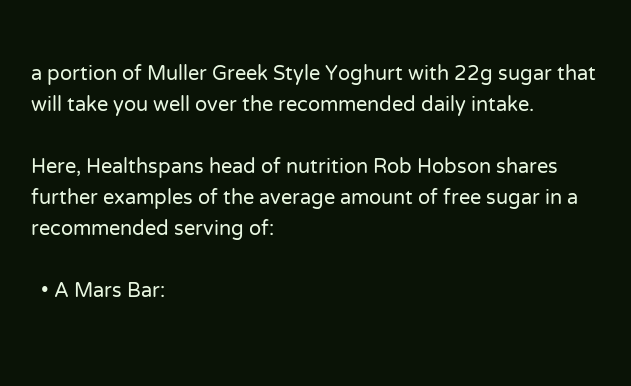a portion of Muller Greek Style Yoghurt with 22g sugar that will take you well over the recommended daily intake.

Here, Healthspans head of nutrition Rob Hobson shares further examples of the average amount of free sugar in a recommended serving of:

  • A Mars Bar: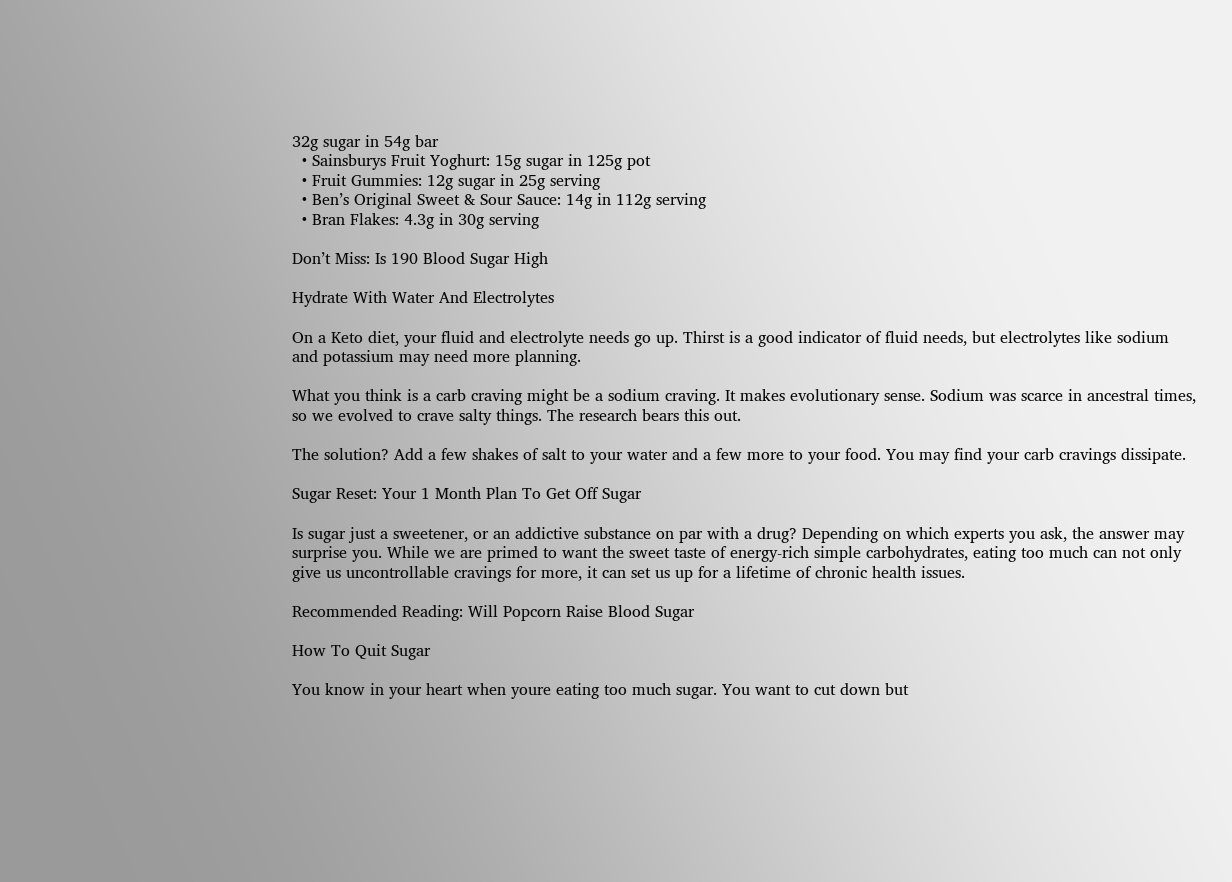32g sugar in 54g bar
  • Sainsburys Fruit Yoghurt: 15g sugar in 125g pot
  • Fruit Gummies: 12g sugar in 25g serving
  • Ben’s Original Sweet & Sour Sauce: 14g in 112g serving
  • Bran Flakes: 4.3g in 30g serving

Don’t Miss: Is 190 Blood Sugar High

Hydrate With Water And Electrolytes

On a Keto diet, your fluid and electrolyte needs go up. Thirst is a good indicator of fluid needs, but electrolytes like sodium and potassium may need more planning.

What you think is a carb craving might be a sodium craving. It makes evolutionary sense. Sodium was scarce in ancestral times, so we evolved to crave salty things. The research bears this out.

The solution? Add a few shakes of salt to your water and a few more to your food. You may find your carb cravings dissipate.

Sugar Reset: Your 1 Month Plan To Get Off Sugar

Is sugar just a sweetener, or an addictive substance on par with a drug? Depending on which experts you ask, the answer may surprise you. While we are primed to want the sweet taste of energy-rich simple carbohydrates, eating too much can not only give us uncontrollable cravings for more, it can set us up for a lifetime of chronic health issues.

Recommended Reading: Will Popcorn Raise Blood Sugar

How To Quit Sugar

You know in your heart when youre eating too much sugar. You want to cut down but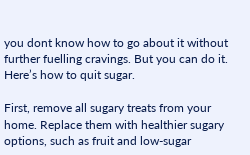you dont know how to go about it without further fuelling cravings. But you can do it. Here’s how to quit sugar.

First, remove all sugary treats from your home. Replace them with healthier sugary options, such as fruit and low-sugar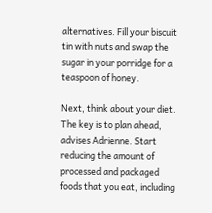alternatives. Fill your biscuit tin with nuts and swap the sugar in your porridge for a teaspoon of honey.

Next, think about your diet. The key is to plan ahead, advises Adrienne. Start reducing the amount of processed and packaged foods that you eat, including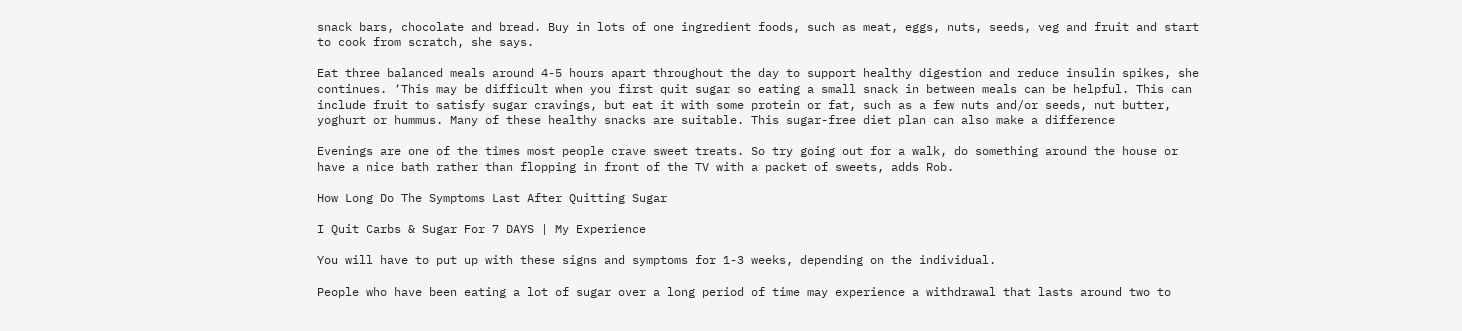snack bars, chocolate and bread. Buy in lots of one ingredient foods, such as meat, eggs, nuts, seeds, veg and fruit and start to cook from scratch, she says.

Eat three balanced meals around 4-5 hours apart throughout the day to support healthy digestion and reduce insulin spikes, she continues. ‘This may be difficult when you first quit sugar so eating a small snack in between meals can be helpful. This can include fruit to satisfy sugar cravings, but eat it with some protein or fat, such as a few nuts and/or seeds, nut butter, yoghurt or hummus. Many of these healthy snacks are suitable. This sugar-free diet plan can also make a difference

Evenings are one of the times most people crave sweet treats. So try going out for a walk, do something around the house or have a nice bath rather than flopping in front of the TV with a packet of sweets, adds Rob.

How Long Do The Symptoms Last After Quitting Sugar

I Quit Carbs & Sugar For 7 DAYS | My Experience

You will have to put up with these signs and symptoms for 1-3 weeks, depending on the individual.

People who have been eating a lot of sugar over a long period of time may experience a withdrawal that lasts around two to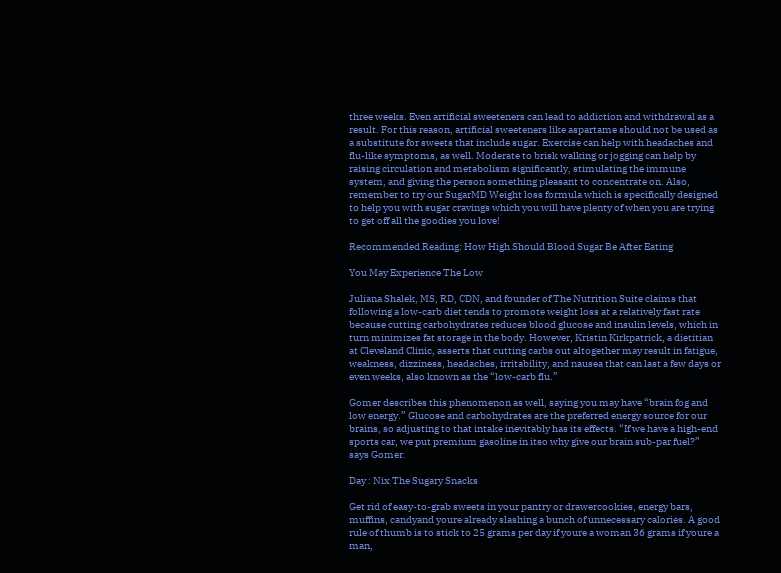three weeks. Even artificial sweeteners can lead to addiction and withdrawal as a result. For this reason, artificial sweeteners like aspartame should not be used as a substitute for sweets that include sugar. Exercise can help with headaches and flu-like symptoms, as well. Moderate to brisk walking or jogging can help by raising circulation and metabolism significantly, stimulating the immune system, and giving the person something pleasant to concentrate on. Also, remember to try our SugarMD Weight loss formula which is specifically designed to help you with sugar cravings which you will have plenty of when you are trying to get off all the goodies you love!

Recommended Reading: How High Should Blood Sugar Be After Eating

You May Experience The Low

Juliana Shalek, MS, RD, CDN, and founder of The Nutrition Suite claims that following a low-carb diet tends to promote weight loss at a relatively fast rate because cutting carbohydrates reduces blood glucose and insulin levels, which in turn minimizes fat storage in the body. However, Kristin Kirkpatrick, a dietitian at Cleveland Clinic, asserts that cutting carbs out altogether may result in fatigue, weakness, dizziness, headaches, irritability, and nausea that can last a few days or even weeks, also known as the “low-carb flu.”

Gomer describes this phenomenon as well, saying you may have “brain fog and low energy.” Glucose and carbohydrates are the preferred energy source for our brains, so adjusting to that intake inevitably has its effects. “If we have a high-end sports car, we put premium gasoline in itso why give our brain sub-par fuel?” says Gomer.

Day : Nix The Sugary Snacks

Get rid of easy-to-grab sweets in your pantry or drawercookies, energy bars, muffins, candyand youre already slashing a bunch of unnecessary calories. A good rule of thumb is to stick to 25 grams per day if youre a woman 36 grams if youre a man,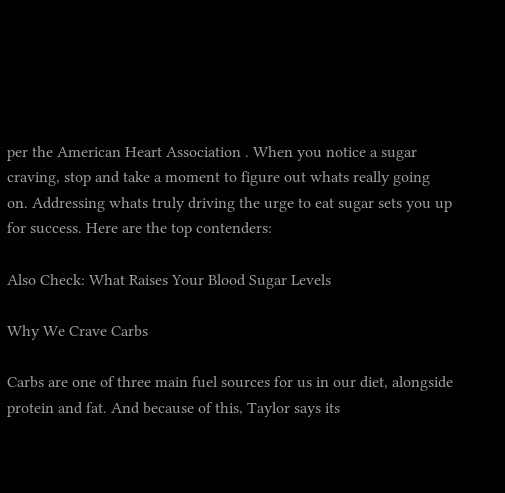per the American Heart Association . When you notice a sugar craving, stop and take a moment to figure out whats really going on. Addressing whats truly driving the urge to eat sugar sets you up for success. Here are the top contenders:

Also Check: What Raises Your Blood Sugar Levels

Why We Crave Carbs

Carbs are one of three main fuel sources for us in our diet, alongside protein and fat. And because of this, Taylor says its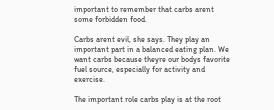important to remember that carbs arent some forbidden food.

Carbs arent evil, she says. They play an important part in a balanced eating plan. We want carbs because theyre our bodys favorite fuel source, especially for activity and exercise.

The important role carbs play is at the root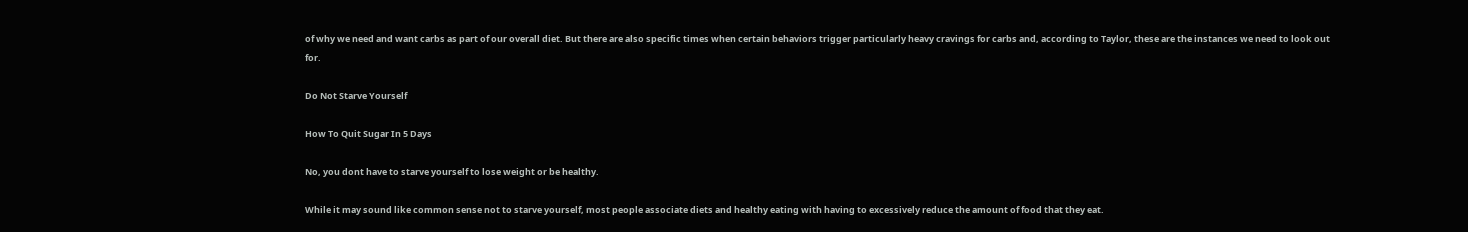of why we need and want carbs as part of our overall diet. But there are also specific times when certain behaviors trigger particularly heavy cravings for carbs and, according to Taylor, these are the instances we need to look out for.

Do Not Starve Yourself

How To Quit Sugar In 5 Days

No, you dont have to starve yourself to lose weight or be healthy.

While it may sound like common sense not to starve yourself, most people associate diets and healthy eating with having to excessively reduce the amount of food that they eat.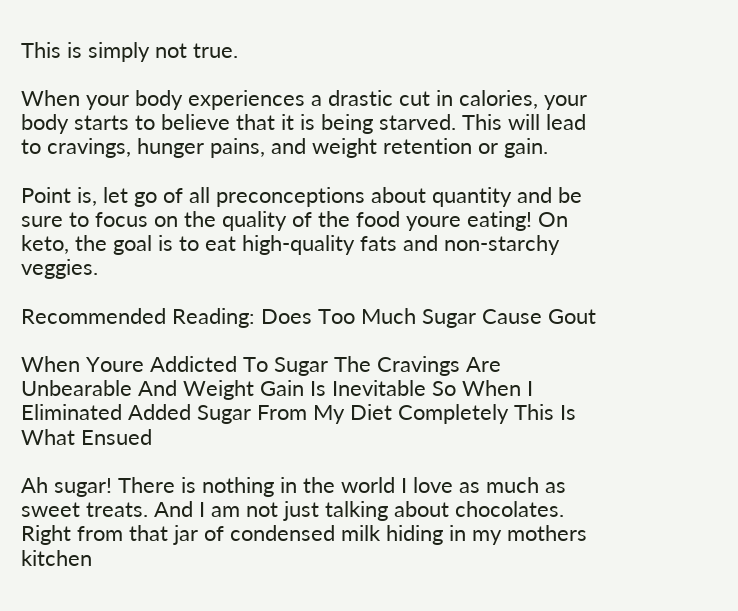This is simply not true.

When your body experiences a drastic cut in calories, your body starts to believe that it is being starved. This will lead to cravings, hunger pains, and weight retention or gain.

Point is, let go of all preconceptions about quantity and be sure to focus on the quality of the food youre eating! On keto, the goal is to eat high-quality fats and non-starchy veggies.

Recommended Reading: Does Too Much Sugar Cause Gout

When Youre Addicted To Sugar The Cravings Are Unbearable And Weight Gain Is Inevitable So When I Eliminated Added Sugar From My Diet Completely This Is What Ensued

Ah sugar! There is nothing in the world I love as much as sweet treats. And I am not just talking about chocolates. Right from that jar of condensed milk hiding in my mothers kitchen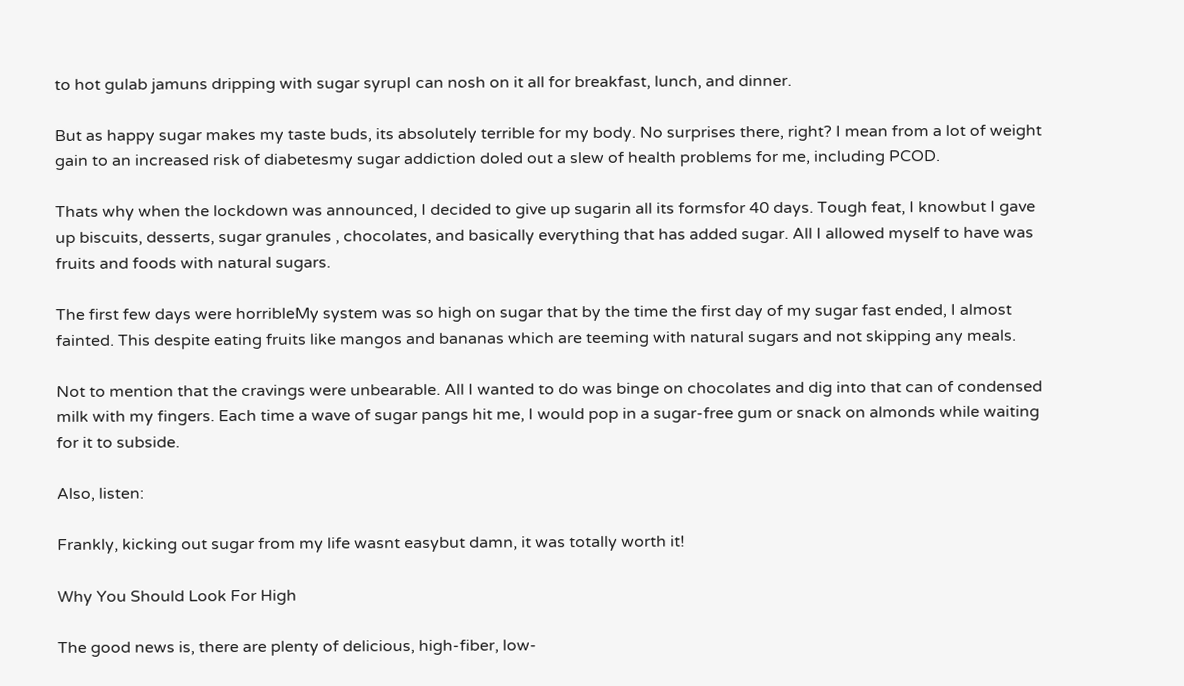to hot gulab jamuns dripping with sugar syrupI can nosh on it all for breakfast, lunch, and dinner.

But as happy sugar makes my taste buds, its absolutely terrible for my body. No surprises there, right? I mean from a lot of weight gain to an increased risk of diabetesmy sugar addiction doled out a slew of health problems for me, including PCOD.

Thats why when the lockdown was announced, I decided to give up sugarin all its formsfor 40 days. Tough feat, I knowbut I gave up biscuits, desserts, sugar granules , chocolates, and basically everything that has added sugar. All I allowed myself to have was fruits and foods with natural sugars.

The first few days were horribleMy system was so high on sugar that by the time the first day of my sugar fast ended, I almost fainted. This despite eating fruits like mangos and bananas which are teeming with natural sugars and not skipping any meals.

Not to mention that the cravings were unbearable. All I wanted to do was binge on chocolates and dig into that can of condensed milk with my fingers. Each time a wave of sugar pangs hit me, I would pop in a sugar-free gum or snack on almonds while waiting for it to subside.

Also, listen:

Frankly, kicking out sugar from my life wasnt easybut damn, it was totally worth it!

Why You Should Look For High

The good news is, there are plenty of delicious, high-fiber, low-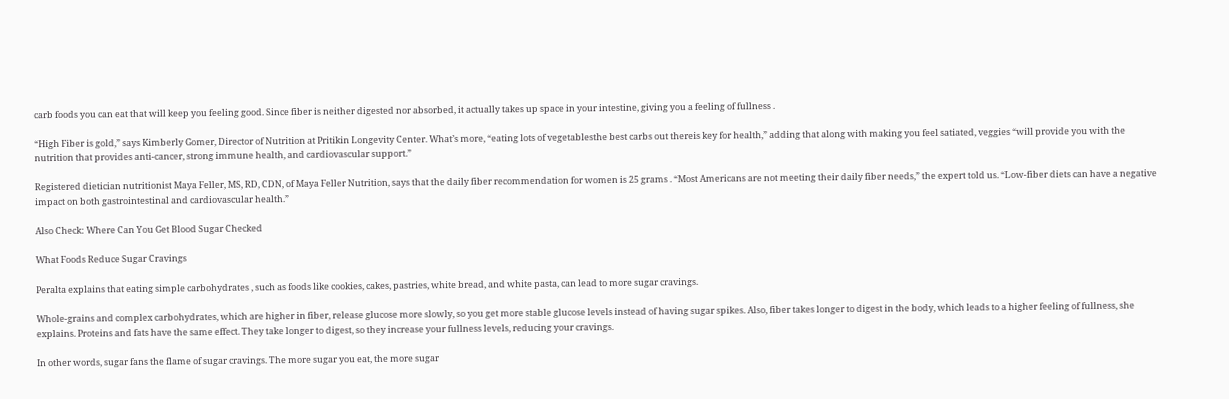carb foods you can eat that will keep you feeling good. Since fiber is neither digested nor absorbed, it actually takes up space in your intestine, giving you a feeling of fullness .

“High Fiber is gold,” says Kimberly Gomer, Director of Nutrition at Pritikin Longevity Center. What’s more, “eating lots of vegetablesthe best carbs out thereis key for health,” adding that along with making you feel satiated, veggies “will provide you with the nutrition that provides anti-cancer, strong immune health, and cardiovascular support.”

Registered dietician nutritionist Maya Feller, MS, RD, CDN, of Maya Feller Nutrition, says that the daily fiber recommendation for women is 25 grams . “Most Americans are not meeting their daily fiber needs,” the expert told us. “Low-fiber diets can have a negative impact on both gastrointestinal and cardiovascular health.”

Also Check: Where Can You Get Blood Sugar Checked

What Foods Reduce Sugar Cravings

Peralta explains that eating simple carbohydrates , such as foods like cookies, cakes, pastries, white bread, and white pasta, can lead to more sugar cravings.

Whole-grains and complex carbohydrates, which are higher in fiber, release glucose more slowly, so you get more stable glucose levels instead of having sugar spikes. Also, fiber takes longer to digest in the body, which leads to a higher feeling of fullness, she explains. Proteins and fats have the same effect. They take longer to digest, so they increase your fullness levels, reducing your cravings.

In other words, sugar fans the flame of sugar cravings. The more sugar you eat, the more sugar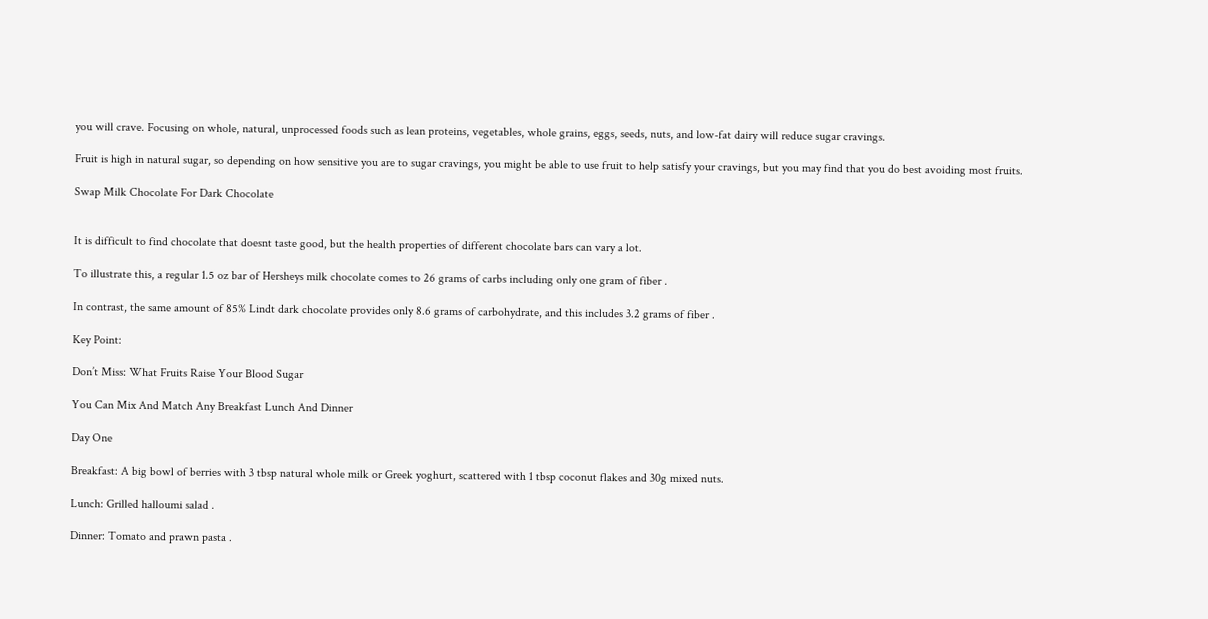you will crave. Focusing on whole, natural, unprocessed foods such as lean proteins, vegetables, whole grains, eggs, seeds, nuts, and low-fat dairy will reduce sugar cravings.

Fruit is high in natural sugar, so depending on how sensitive you are to sugar cravings, you might be able to use fruit to help satisfy your cravings, but you may find that you do best avoiding most fruits.

Swap Milk Chocolate For Dark Chocolate


It is difficult to find chocolate that doesnt taste good, but the health properties of different chocolate bars can vary a lot.

To illustrate this, a regular 1.5 oz bar of Hersheys milk chocolate comes to 26 grams of carbs including only one gram of fiber .

In contrast, the same amount of 85% Lindt dark chocolate provides only 8.6 grams of carbohydrate, and this includes 3.2 grams of fiber .

Key Point:

Don’t Miss: What Fruits Raise Your Blood Sugar

You Can Mix And Match Any Breakfast Lunch And Dinner

Day One

Breakfast: A big bowl of berries with 3 tbsp natural whole milk or Greek yoghurt, scattered with 1 tbsp coconut flakes and 30g mixed nuts.

Lunch: Grilled halloumi salad .

Dinner: Tomato and prawn pasta .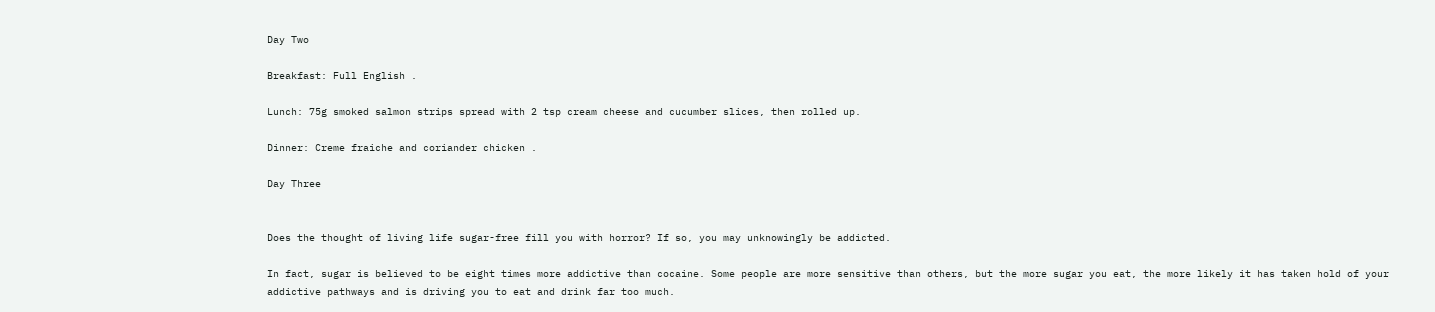Day Two

Breakfast: Full English .

Lunch: 75g smoked salmon strips spread with 2 tsp cream cheese and cucumber slices, then rolled up.

Dinner: Creme fraiche and coriander chicken .

Day Three


Does the thought of living life sugar-free fill you with horror? If so, you may unknowingly be addicted.

In fact, sugar is believed to be eight times more addictive than cocaine. Some people are more sensitive than others, but the more sugar you eat, the more likely it has taken hold of your addictive pathways and is driving you to eat and drink far too much.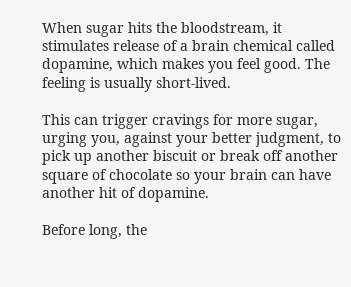When sugar hits the bloodstream, it stimulates release of a brain chemical called dopamine, which makes you feel good. The feeling is usually short-lived.

This can trigger cravings for more sugar, urging you, against your better judgment, to pick up another biscuit or break off another square of chocolate so your brain can have another hit of dopamine.

Before long, the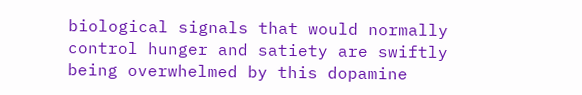biological signals that would normally control hunger and satiety are swiftly being overwhelmed by this dopamine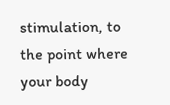stimulation, to the point where your body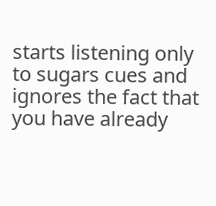starts listening only to sugars cues and ignores the fact that you have already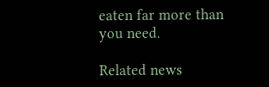eaten far more than you need.

Related news